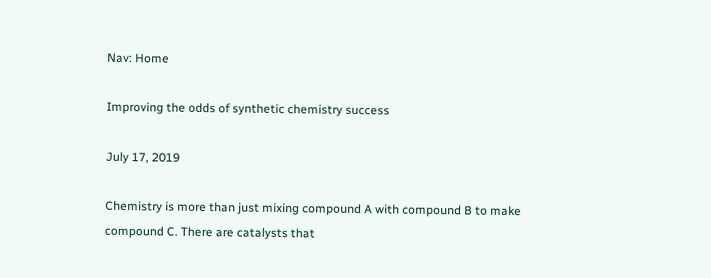Nav: Home

Improving the odds of synthetic chemistry success

July 17, 2019

Chemistry is more than just mixing compound A with compound B to make compound C. There are catalysts that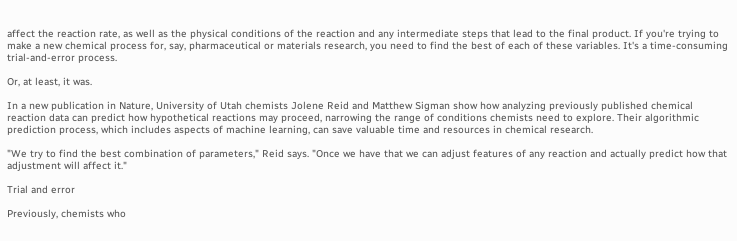affect the reaction rate, as well as the physical conditions of the reaction and any intermediate steps that lead to the final product. If you're trying to make a new chemical process for, say, pharmaceutical or materials research, you need to find the best of each of these variables. It's a time-consuming trial-and-error process.

Or, at least, it was.

In a new publication in Nature, University of Utah chemists Jolene Reid and Matthew Sigman show how analyzing previously published chemical reaction data can predict how hypothetical reactions may proceed, narrowing the range of conditions chemists need to explore. Their algorithmic prediction process, which includes aspects of machine learning, can save valuable time and resources in chemical research.

"We try to find the best combination of parameters," Reid says. "Once we have that we can adjust features of any reaction and actually predict how that adjustment will affect it."

Trial and error

Previously, chemists who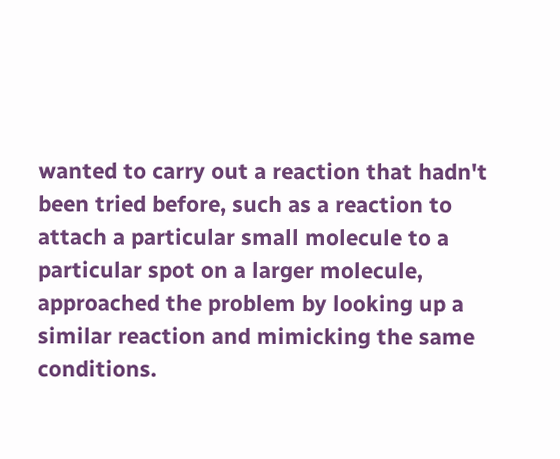wanted to carry out a reaction that hadn't been tried before, such as a reaction to attach a particular small molecule to a particular spot on a larger molecule, approached the problem by looking up a similar reaction and mimicking the same conditions.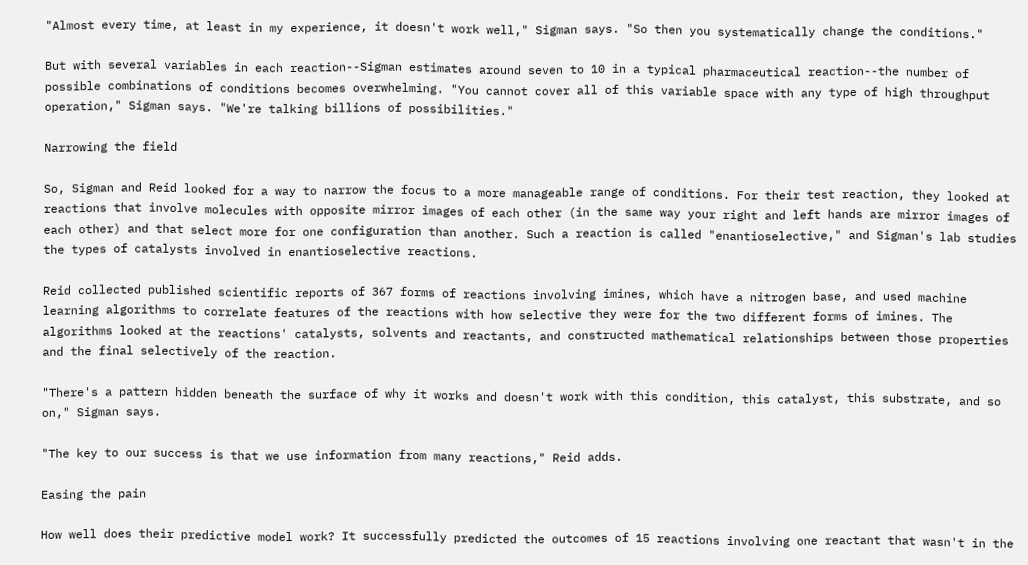"Almost every time, at least in my experience, it doesn't work well," Sigman says. "So then you systematically change the conditions."

But with several variables in each reaction--Sigman estimates around seven to 10 in a typical pharmaceutical reaction--the number of possible combinations of conditions becomes overwhelming. "You cannot cover all of this variable space with any type of high throughput operation," Sigman says. "We're talking billions of possibilities."

Narrowing the field

So, Sigman and Reid looked for a way to narrow the focus to a more manageable range of conditions. For their test reaction, they looked at reactions that involve molecules with opposite mirror images of each other (in the same way your right and left hands are mirror images of each other) and that select more for one configuration than another. Such a reaction is called "enantioselective," and Sigman's lab studies the types of catalysts involved in enantioselective reactions.

Reid collected published scientific reports of 367 forms of reactions involving imines, which have a nitrogen base, and used machine learning algorithms to correlate features of the reactions with how selective they were for the two different forms of imines. The algorithms looked at the reactions' catalysts, solvents and reactants, and constructed mathematical relationships between those properties and the final selectively of the reaction.

"There's a pattern hidden beneath the surface of why it works and doesn't work with this condition, this catalyst, this substrate, and so on," Sigman says.

"The key to our success is that we use information from many reactions," Reid adds.

Easing the pain

How well does their predictive model work? It successfully predicted the outcomes of 15 reactions involving one reactant that wasn't in the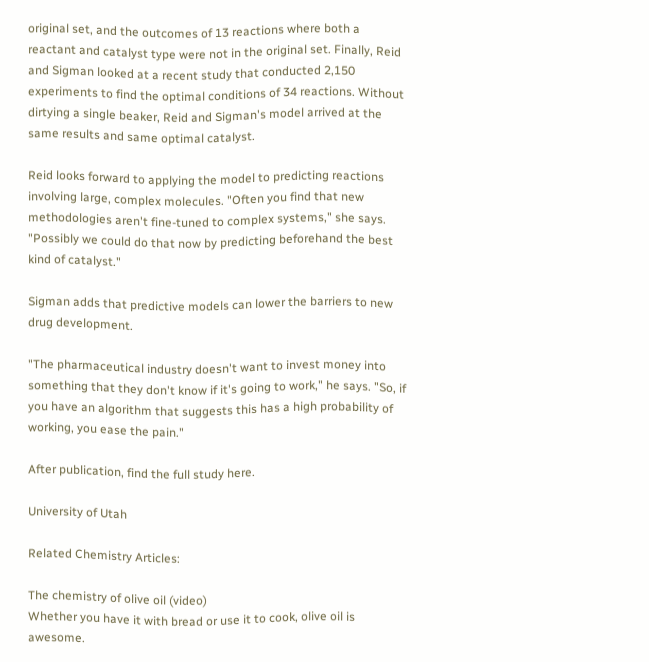original set, and the outcomes of 13 reactions where both a reactant and catalyst type were not in the original set. Finally, Reid and Sigman looked at a recent study that conducted 2,150 experiments to find the optimal conditions of 34 reactions. Without dirtying a single beaker, Reid and Sigman's model arrived at the same results and same optimal catalyst.

Reid looks forward to applying the model to predicting reactions involving large, complex molecules. "Often you find that new methodologies aren't fine-tuned to complex systems," she says. "Possibly we could do that now by predicting beforehand the best kind of catalyst."

Sigman adds that predictive models can lower the barriers to new drug development.

"The pharmaceutical industry doesn't want to invest money into something that they don't know if it's going to work," he says. "So, if you have an algorithm that suggests this has a high probability of working, you ease the pain."

After publication, find the full study here.

University of Utah

Related Chemistry Articles:

The chemistry of olive oil (video)
Whether you have it with bread or use it to cook, olive oil is awesome.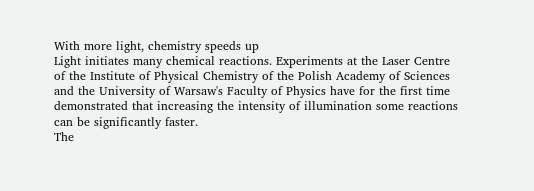With more light, chemistry speeds up
Light initiates many chemical reactions. Experiments at the Laser Centre of the Institute of Physical Chemistry of the Polish Academy of Sciences and the University of Warsaw's Faculty of Physics have for the first time demonstrated that increasing the intensity of illumination some reactions can be significantly faster.
The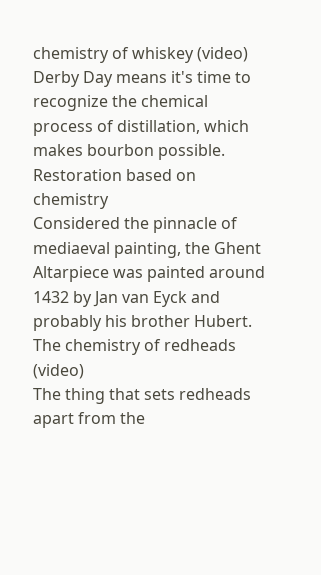chemistry of whiskey (video)
Derby Day means it's time to recognize the chemical process of distillation, which makes bourbon possible.
Restoration based on chemistry
Considered the pinnacle of mediaeval painting, the Ghent Altarpiece was painted around 1432 by Jan van Eyck and probably his brother Hubert.
The chemistry of redheads (video)
The thing that sets redheads apart from the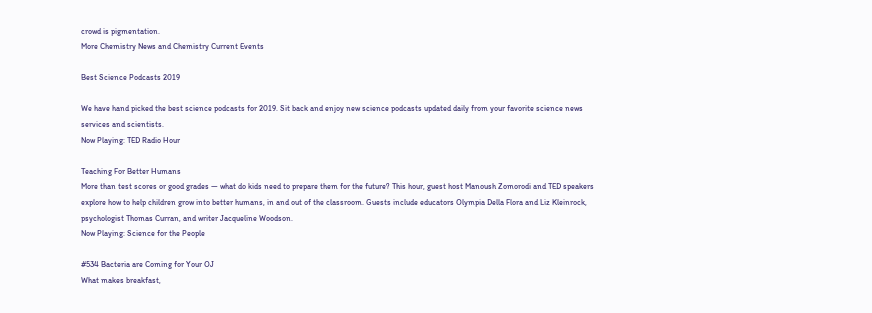crowd is pigmentation.
More Chemistry News and Chemistry Current Events

Best Science Podcasts 2019

We have hand picked the best science podcasts for 2019. Sit back and enjoy new science podcasts updated daily from your favorite science news services and scientists.
Now Playing: TED Radio Hour

Teaching For Better Humans
More than test scores or good grades — what do kids need to prepare them for the future? This hour, guest host Manoush Zomorodi and TED speakers explore how to help children grow into better humans, in and out of the classroom. Guests include educators Olympia Della Flora and Liz Kleinrock, psychologist Thomas Curran, and writer Jacqueline Woodson.
Now Playing: Science for the People

#534 Bacteria are Coming for Your OJ
What makes breakfast,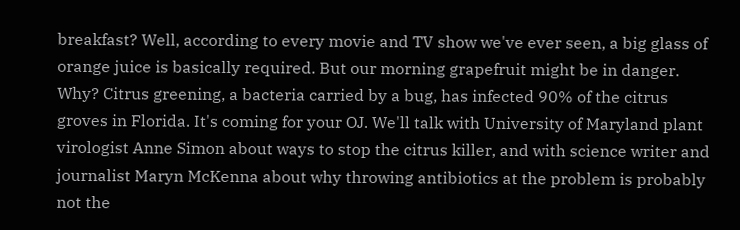breakfast? Well, according to every movie and TV show we've ever seen, a big glass of orange juice is basically required. But our morning grapefruit might be in danger. Why? Citrus greening, a bacteria carried by a bug, has infected 90% of the citrus groves in Florida. It's coming for your OJ. We'll talk with University of Maryland plant virologist Anne Simon about ways to stop the citrus killer, and with science writer and journalist Maryn McKenna about why throwing antibiotics at the problem is probably not the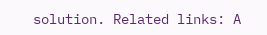solution. Related links: A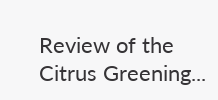Review of the Citrus Greening...